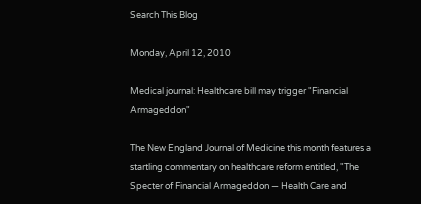Search This Blog

Monday, April 12, 2010

Medical journal: Healthcare bill may trigger "Financial Armageddon"

The New England Journal of Medicine this month features a startling commentary on healthcare reform entitled, "The Specter of Financial Armageddon — Health Care and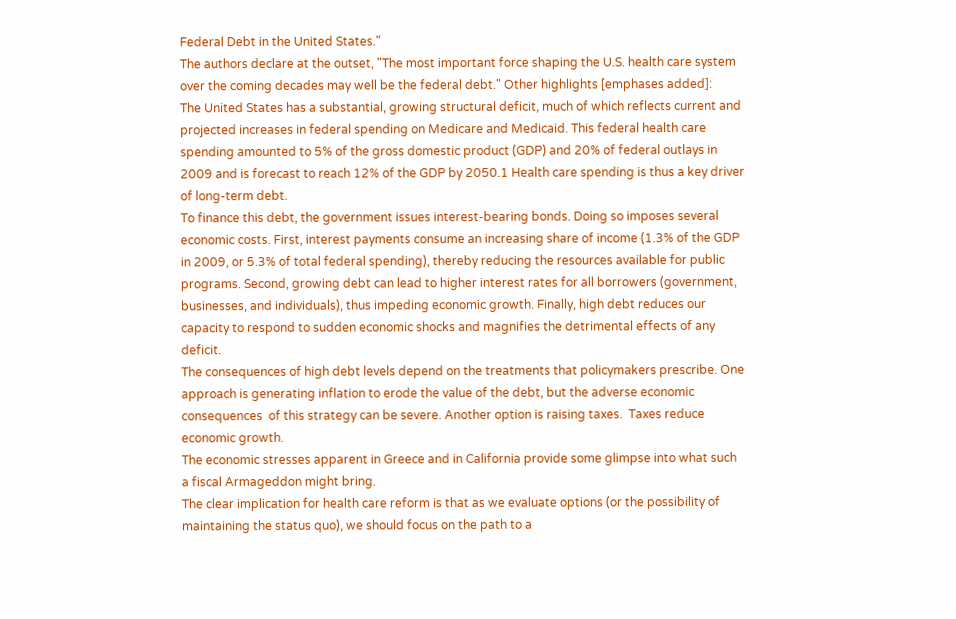Federal Debt in the United States."
The authors declare at the outset, "The most important force shaping the U.S. health care system over the coming decades may well be the federal debt." Other highlights [emphases added]:
The United States has a substantial, growing structural deficit, much of which reflects current and projected increases in federal spending on Medicare and Medicaid. This federal health care spending amounted to 5% of the gross domestic product (GDP) and 20% of federal outlays in 2009 and is forecast to reach 12% of the GDP by 2050.1 Health care spending is thus a key driver of long-term debt.
To finance this debt, the government issues interest-bearing bonds. Doing so imposes several economic costs. First, interest payments consume an increasing share of income (1.3% of the GDP in 2009, or 5.3% of total federal spending), thereby reducing the resources available for public programs. Second, growing debt can lead to higher interest rates for all borrowers (government, businesses, and individuals), thus impeding economic growth. Finally, high debt reduces our capacity to respond to sudden economic shocks and magnifies the detrimental effects of any deficit.
The consequences of high debt levels depend on the treatments that policymakers prescribe. One approach is generating inflation to erode the value of the debt, but the adverse economic consequences  of this strategy can be severe. Another option is raising taxes.  Taxes reduce economic growth.
The economic stresses apparent in Greece and in California provide some glimpse into what such a fiscal Armageddon might bring.
The clear implication for health care reform is that as we evaluate options (or the possibility of maintaining the status quo), we should focus on the path to a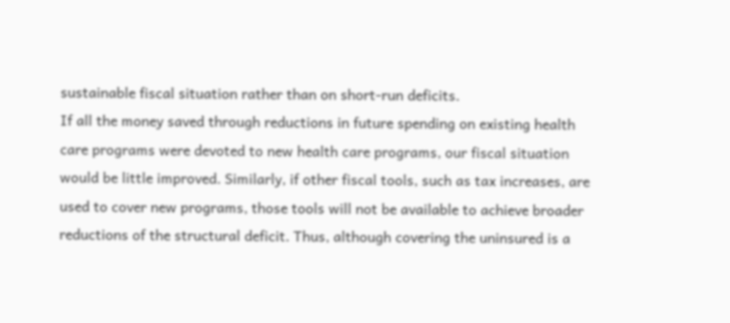sustainable fiscal situation rather than on short-run deficits.
If all the money saved through reductions in future spending on existing health care programs were devoted to new health care programs, our fiscal situation would be little improved. Similarly, if other fiscal tools, such as tax increases, are used to cover new programs, those tools will not be available to achieve broader reductions of the structural deficit. Thus, although covering the uninsured is a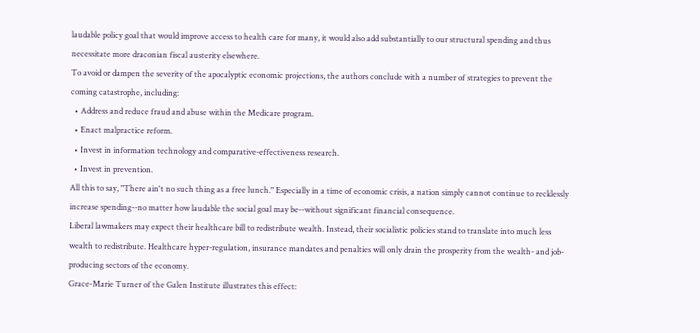laudable policy goal that would improve access to health care for many, it would also add substantially to our structural spending and thus necessitate more draconian fiscal austerity elsewhere.
To avoid or dampen the severity of the apocalyptic economic projections, the authors conclude with a number of strategies to prevent the coming catastrophe, including:
  • Address and reduce fraud and abuse within the Medicare program.
  • Enact malpractice reform.
  • Invest in information technology and comparative-effectiveness research.
  • Invest in prevention.
All this to say, "There ain't no such thing as a free lunch." Especially in a time of economic crisis, a nation simply cannot continue to recklessly increase spending--no matter how laudable the social goal may be--without significant financial consequence.
Liberal lawmakers may expect their healthcare bill to redistribute wealth. Instead, their socialistic policies stand to translate into much less wealth to redistribute. Healthcare hyper-regulation, insurance mandates and penalties will only drain the prosperity from the wealth- and job-producing sectors of the economy.
Grace-Marie Turner of the Galen Institute illustrates this effect: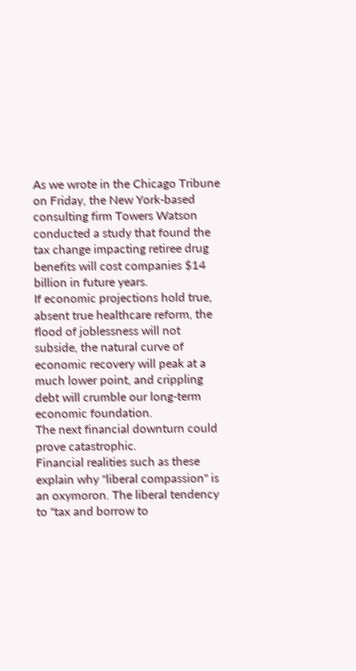As we wrote in the Chicago Tribune on Friday, the New York-based consulting firm Towers Watson conducted a study that found the tax change impacting retiree drug benefits will cost companies $14 billion in future years.
If economic projections hold true, absent true healthcare reform, the flood of joblessness will not subside, the natural curve of economic recovery will peak at a much lower point, and crippling debt will crumble our long-term economic foundation.
The next financial downturn could prove catastrophic.
Financial realities such as these explain why "liberal compassion" is an oxymoron. The liberal tendency to "tax and borrow to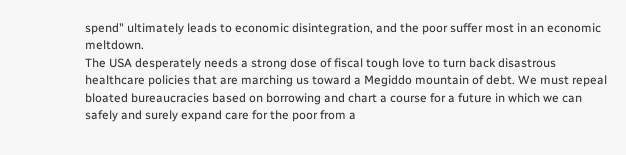spend" ultimately leads to economic disintegration, and the poor suffer most in an economic meltdown.
The USA desperately needs a strong dose of fiscal tough love to turn back disastrous healthcare policies that are marching us toward a Megiddo mountain of debt. We must repeal bloated bureaucracies based on borrowing and chart a course for a future in which we can safely and surely expand care for the poor from a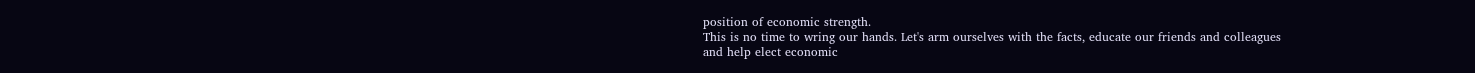position of economic strength.
This is no time to wring our hands. Let's arm ourselves with the facts, educate our friends and colleagues and help elect economic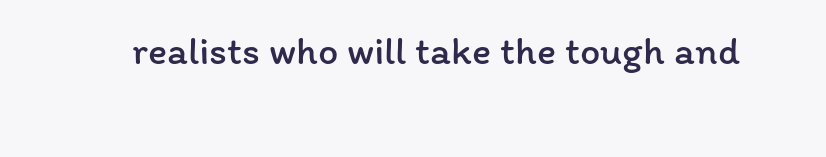realists who will take the tough and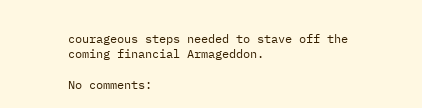courageous steps needed to stave off the coming financial Armageddon.

No comments: